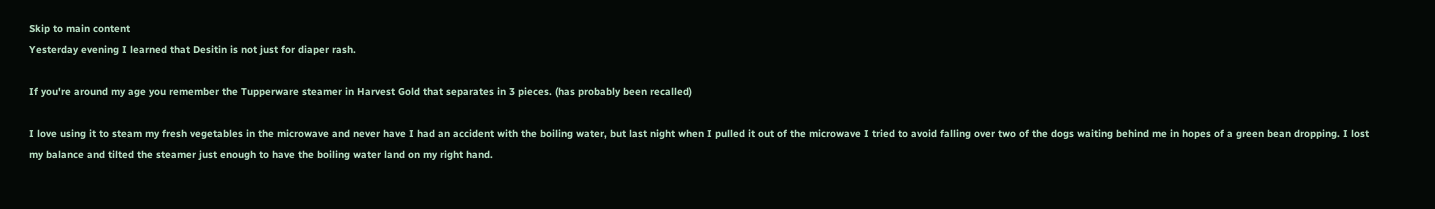Skip to main content
Yesterday evening I learned that Desitin is not just for diaper rash.

If you're around my age you remember the Tupperware steamer in Harvest Gold that separates in 3 pieces. (has probably been recalled)

I love using it to steam my fresh vegetables in the microwave and never have I had an accident with the boiling water, but last night when I pulled it out of the microwave I tried to avoid falling over two of the dogs waiting behind me in hopes of a green bean dropping. I lost my balance and tilted the steamer just enough to have the boiling water land on my right hand.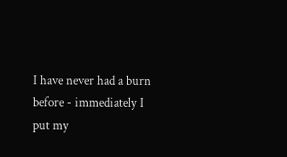I have never had a burn before - immediately I put my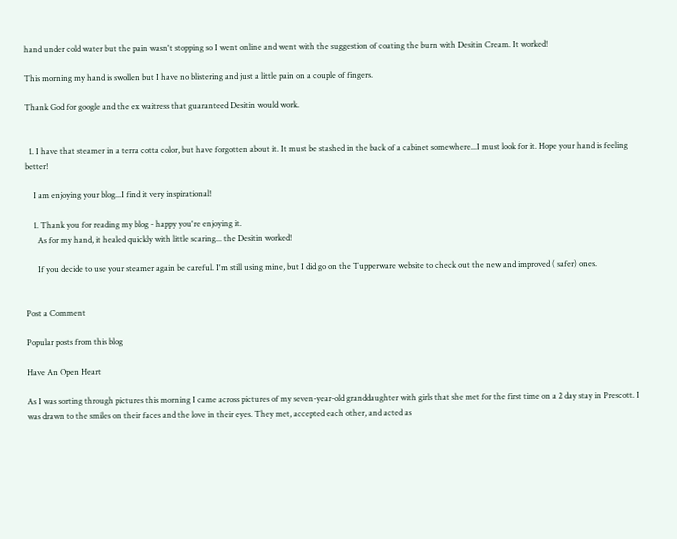hand under cold water but the pain wasn't stopping so I went online and went with the suggestion of coating the burn with Desitin Cream. It worked!

This morning my hand is swollen but I have no blistering and just a little pain on a couple of fingers.

Thank God for google and the ex waitress that guaranteed Desitin would work.


  1. I have that steamer in a terra cotta color, but have forgotten about it. It must be stashed in the back of a cabinet somewhere...I must look for it. Hope your hand is feeling better!

    I am enjoying your blog...I find it very inspirational!

    1. Thank you for reading my blog - happy you're enjoying it.
      As for my hand, it healed quickly with little scaring... the Desitin worked!

      If you decide to use your steamer again be careful. I'm still using mine, but I did go on the Tupperware website to check out the new and improved ( safer) ones.


Post a Comment

Popular posts from this blog

Have An Open Heart

As I was sorting through pictures this morning I came across pictures of my seven-year-old granddaughter with girls that she met for the first time on a 2 day stay in Prescott. I was drawn to the smiles on their faces and the love in their eyes. They met, accepted each other, and acted as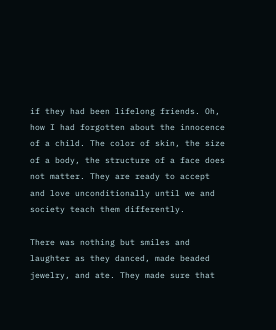if they had been lifelong friends. Oh, how I had forgotten about the innocence of a child. The color of skin, the size of a body, the structure of a face does not matter. They are ready to accept and love unconditionally until we and society teach them differently.

There was nothing but smiles and laughter as they danced, made beaded jewelry, and ate. They made sure that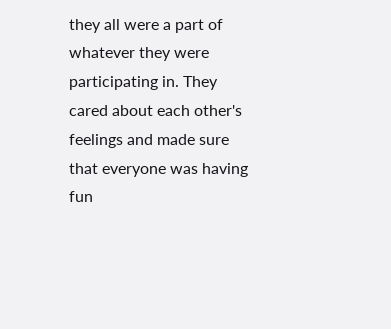they all were a part of whatever they were participating in. They cared about each other's feelings and made sure that everyone was having fun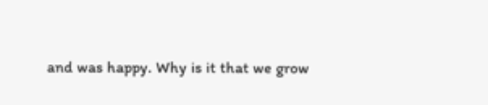and was happy. Why is it that we grow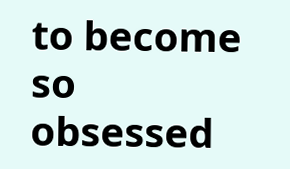to become so obsessed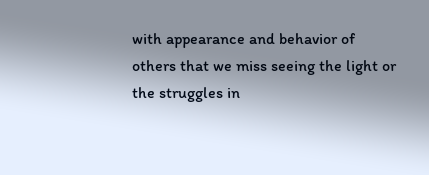with appearance and behavior of others that we miss seeing the light or the struggles in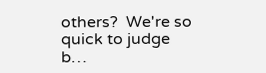others?  We're so quick to judge b…